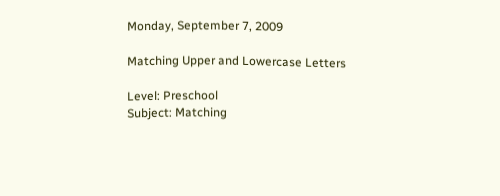Monday, September 7, 2009

Matching Upper and Lowercase Letters

Level: Preschool
Subject: Matching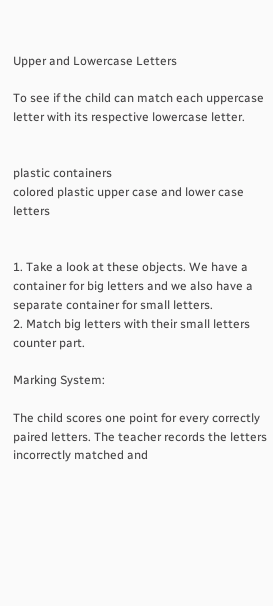Upper and Lowercase Letters

To see if the child can match each uppercase letter with its respective lowercase letter.


plastic containers
colored plastic upper case and lower case letters


1. Take a look at these objects. We have a container for big letters and we also have a separate container for small letters.
2. Match big letters with their small letters counter part.

Marking System:

The child scores one point for every correctly paired letters. The teacher records the letters incorrectly matched and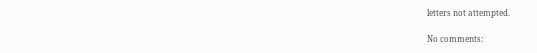letters not attempted.

No comments: